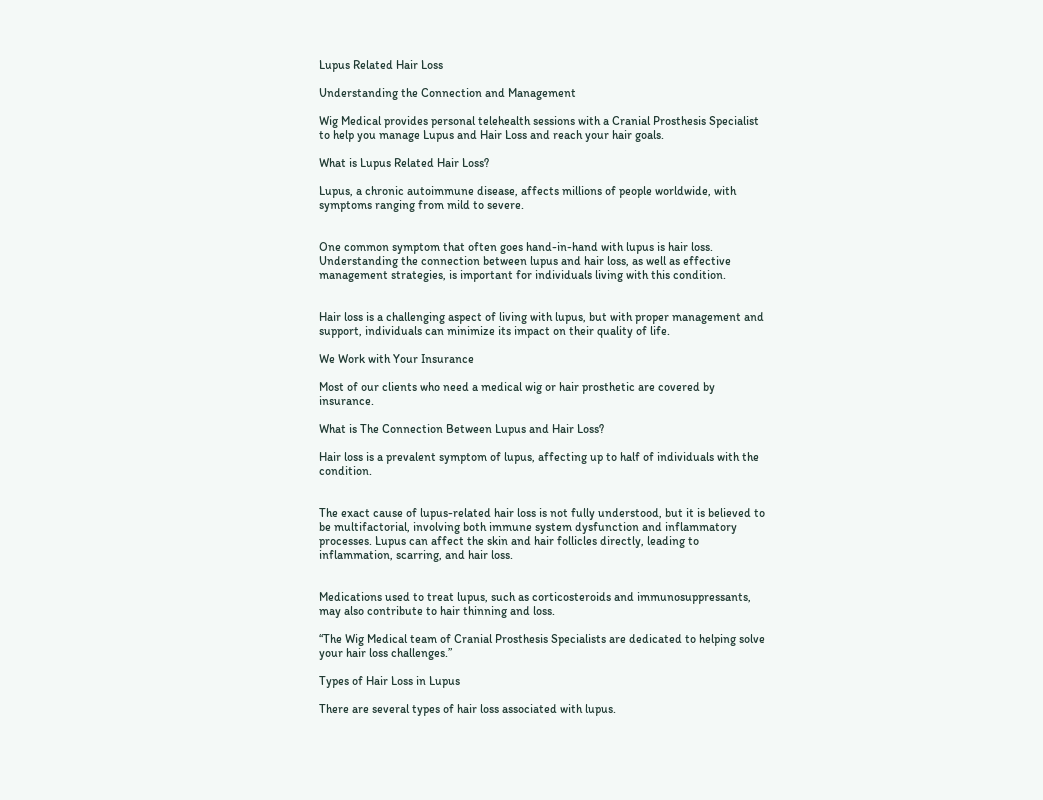Lupus Related Hair Loss

Understanding the Connection and Management

Wig Medical provides personal telehealth sessions with a Cranial Prosthesis Specialist to help you manage Lupus and Hair Loss and reach your hair goals.

What is Lupus Related Hair Loss?

Lupus, a chronic autoimmune disease, affects millions of people worldwide, with symptoms ranging from mild to severe.


One common symptom that often goes hand-in-hand with lupus is hair loss. Understanding the connection between lupus and hair loss, as well as effective management strategies, is important for individuals living with this condition.


Hair loss is a challenging aspect of living with lupus, but with proper management and support, individuals can minimize its impact on their quality of life.

We Work with Your Insurance

Most of our clients who need a medical wig or hair prosthetic are covered by insurance.

What is The Connection Between Lupus and Hair Loss?

Hair loss is a prevalent symptom of lupus, affecting up to half of individuals with the condition.


The exact cause of lupus-related hair loss is not fully understood, but it is believed to be multifactorial, involving both immune system dysfunction and inflammatory processes. Lupus can affect the skin and hair follicles directly, leading to inflammation, scarring, and hair loss.


Medications used to treat lupus, such as corticosteroids and immunosuppressants, may also contribute to hair thinning and loss.

“The Wig Medical team of Cranial Prosthesis Specialists are dedicated to helping solve your hair loss challenges.”

Types of Hair Loss in Lupus

There are several types of hair loss associated with lupus.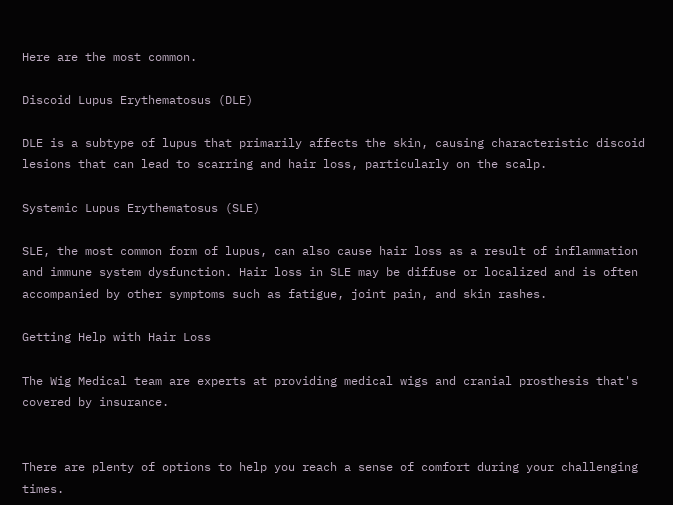Here are the most common.

Discoid Lupus Erythematosus (DLE)

DLE is a subtype of lupus that primarily affects the skin, causing characteristic discoid lesions that can lead to scarring and hair loss, particularly on the scalp.

Systemic Lupus Erythematosus (SLE)

SLE, the most common form of lupus, can also cause hair loss as a result of inflammation and immune system dysfunction. Hair loss in SLE may be diffuse or localized and is often accompanied by other symptoms such as fatigue, joint pain, and skin rashes.

Getting Help with Hair Loss

The Wig Medical team are experts at providing medical wigs and cranial prosthesis that's covered by insurance.


There are plenty of options to help you reach a sense of comfort during your challenging times.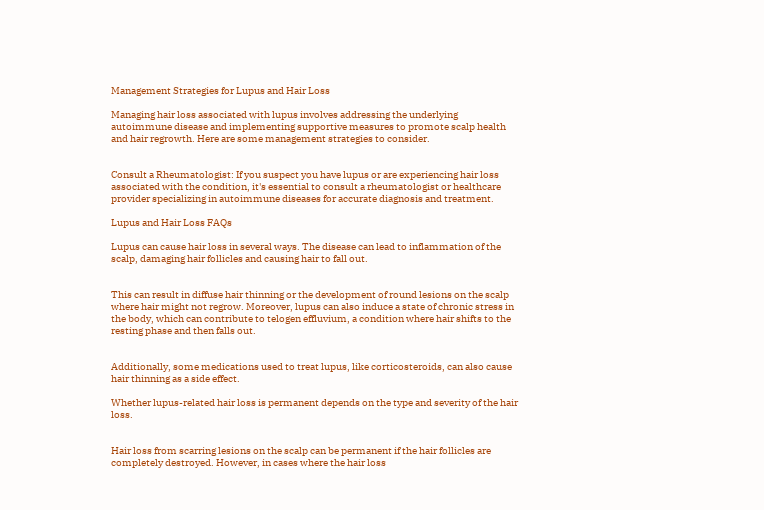Management Strategies for Lupus and Hair Loss

Managing hair loss associated with lupus involves addressing the underlying autoimmune disease and implementing supportive measures to promote scalp health and hair regrowth. Here are some management strategies to consider.


Consult a Rheumatologist: If you suspect you have lupus or are experiencing hair loss associated with the condition, it's essential to consult a rheumatologist or healthcare provider specializing in autoimmune diseases for accurate diagnosis and treatment.

Lupus and Hair Loss FAQs

Lupus can cause hair loss in several ways. The disease can lead to inflammation of the scalp, damaging hair follicles and causing hair to fall out.


This can result in diffuse hair thinning or the development of round lesions on the scalp where hair might not regrow. Moreover, lupus can also induce a state of chronic stress in the body, which can contribute to telogen effluvium, a condition where hair shifts to the resting phase and then falls out.


Additionally, some medications used to treat lupus, like corticosteroids, can also cause hair thinning as a side effect.

Whether lupus-related hair loss is permanent depends on the type and severity of the hair loss.


Hair loss from scarring lesions on the scalp can be permanent if the hair follicles are completely destroyed. However, in cases where the hair loss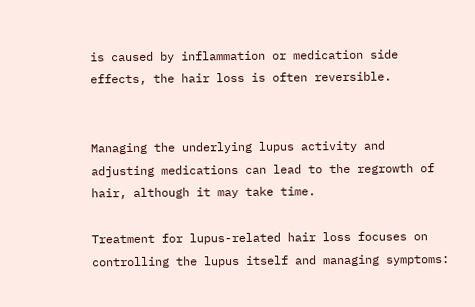is caused by inflammation or medication side effects, the hair loss is often reversible.


Managing the underlying lupus activity and adjusting medications can lead to the regrowth of hair, although it may take time.

Treatment for lupus-related hair loss focuses on controlling the lupus itself and managing symptoms: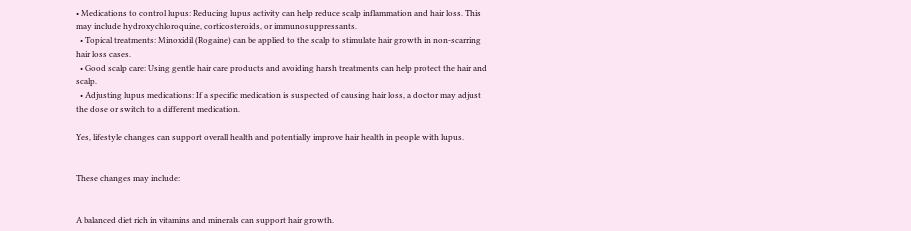• Medications to control lupus: Reducing lupus activity can help reduce scalp inflammation and hair loss. This may include hydroxychloroquine, corticosteroids, or immunosuppressants.
  • Topical treatments: Minoxidil (Rogaine) can be applied to the scalp to stimulate hair growth in non-scarring hair loss cases.
  • Good scalp care: Using gentle hair care products and avoiding harsh treatments can help protect the hair and scalp.
  • Adjusting lupus medications: If a specific medication is suspected of causing hair loss, a doctor may adjust the dose or switch to a different medication.

Yes, lifestyle changes can support overall health and potentially improve hair health in people with lupus.


These changes may include:


A balanced diet rich in vitamins and minerals can support hair growth.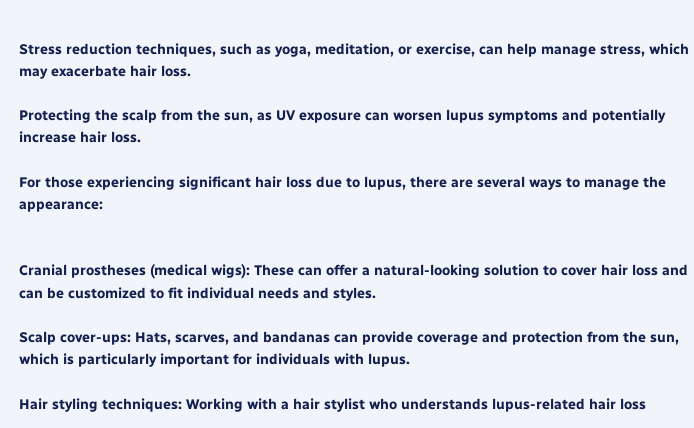Stress reduction techniques, such as yoga, meditation, or exercise, can help manage stress, which may exacerbate hair loss.

Protecting the scalp from the sun, as UV exposure can worsen lupus symptoms and potentially increase hair loss.

For those experiencing significant hair loss due to lupus, there are several ways to manage the appearance:


Cranial prostheses (medical wigs): These can offer a natural-looking solution to cover hair loss and can be customized to fit individual needs and styles.

Scalp cover-ups: Hats, scarves, and bandanas can provide coverage and protection from the sun, which is particularly important for individuals with lupus.

Hair styling techniques: Working with a hair stylist who understands lupus-related hair loss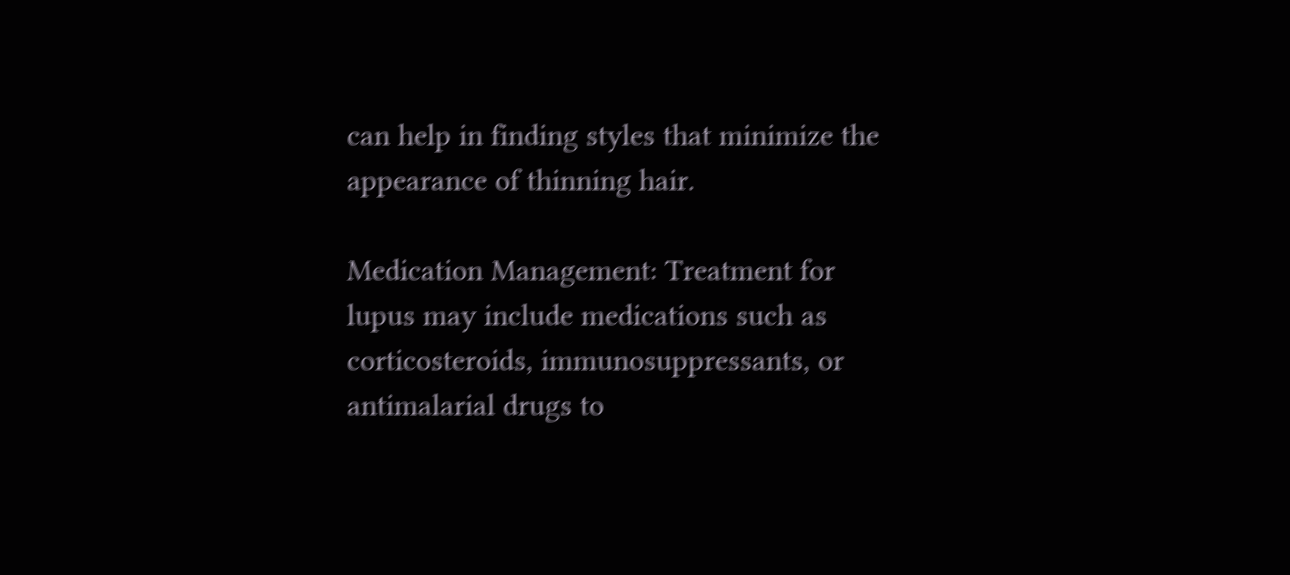can help in finding styles that minimize the appearance of thinning hair.

Medication Management: Treatment for lupus may include medications such as corticosteroids, immunosuppressants, or antimalarial drugs to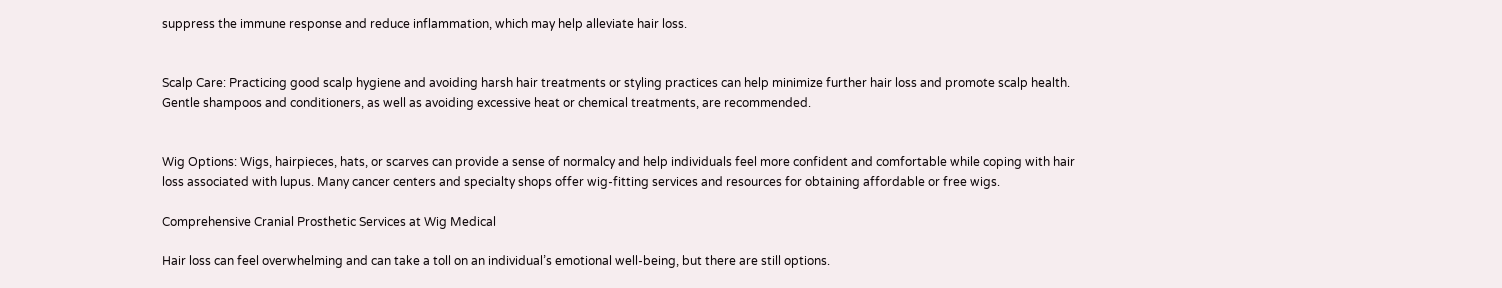suppress the immune response and reduce inflammation, which may help alleviate hair loss.


Scalp Care: Practicing good scalp hygiene and avoiding harsh hair treatments or styling practices can help minimize further hair loss and promote scalp health. Gentle shampoos and conditioners, as well as avoiding excessive heat or chemical treatments, are recommended.


Wig Options: Wigs, hairpieces, hats, or scarves can provide a sense of normalcy and help individuals feel more confident and comfortable while coping with hair loss associated with lupus. Many cancer centers and specialty shops offer wig-fitting services and resources for obtaining affordable or free wigs.

Comprehensive Cranial Prosthetic Services at Wig Medical

Hair loss can feel overwhelming and can take a toll on an individual’s emotional well-being, but there are still options.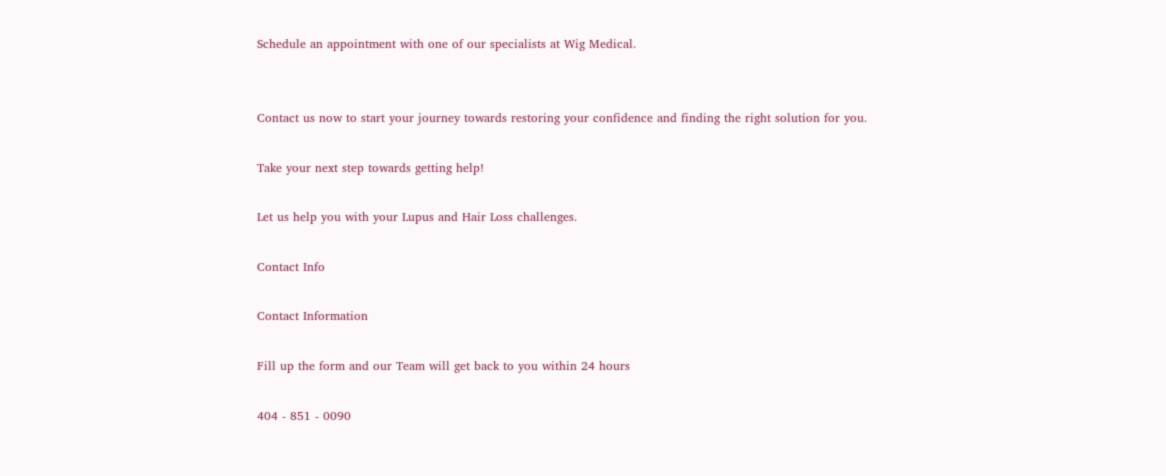Schedule an appointment with one of our specialists at Wig Medical.


Contact us now to start your journey towards restoring your confidence and finding the right solution for you.

Take your next step towards getting help!

Let us help you with your Lupus and Hair Loss challenges.

Contact Info

Contact Information

Fill up the form and our Team will get back to you within 24 hours

404 - 851 - 0090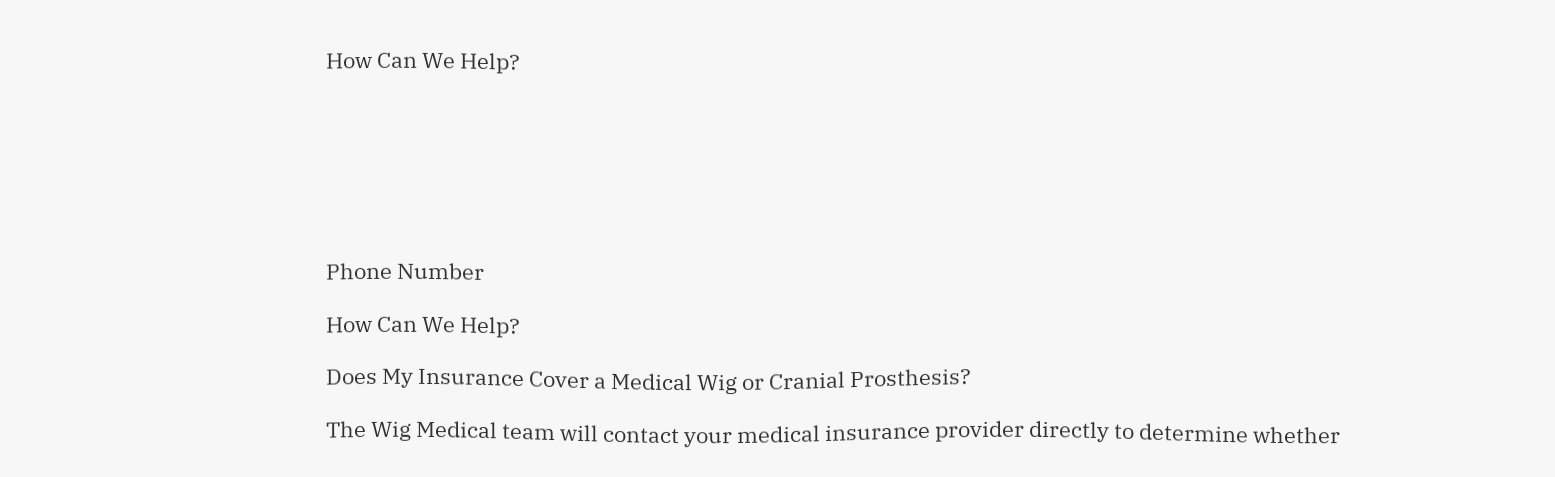How Can We Help?







Phone Number

How Can We Help?

Does My Insurance Cover a Medical Wig or Cranial Prosthesis?

The Wig Medical team will contact your medical insurance provider directly to determine whether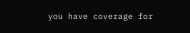you have coverage for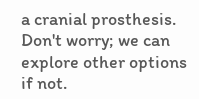a cranial prosthesis. Don't worry; we can explore other options if not.